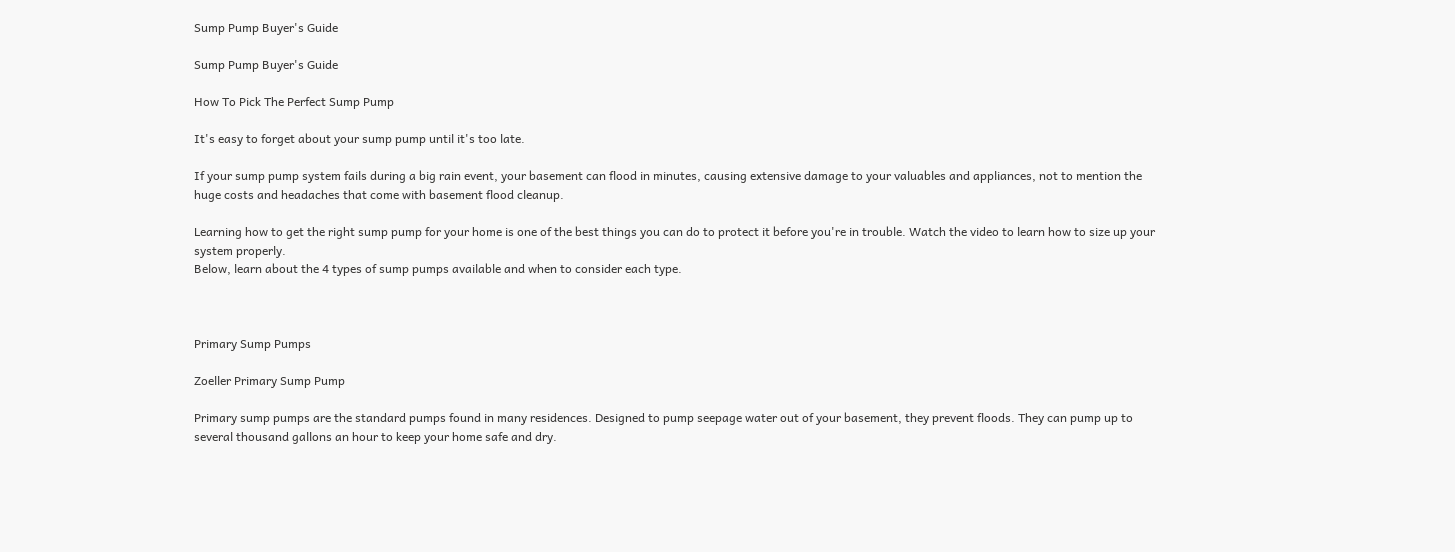Sump Pump Buyer's Guide

Sump Pump Buyer's Guide

How To Pick The Perfect Sump Pump

It's easy to forget about your sump pump until it's too late.

If your sump pump system fails during a big rain event, your basement can flood in minutes, causing extensive damage to your valuables and appliances, not to mention the huge costs and headaches that come with basement flood cleanup.

Learning how to get the right sump pump for your home is one of the best things you can do to protect it before you're in trouble. Watch the video to learn how to size up your system properly.
Below, learn about the 4 types of sump pumps available and when to consider each type.



Primary Sump Pumps

Zoeller Primary Sump Pump

Primary sump pumps are the standard pumps found in many residences. Designed to pump seepage water out of your basement, they prevent floods. They can pump up to several thousand gallons an hour to keep your home safe and dry.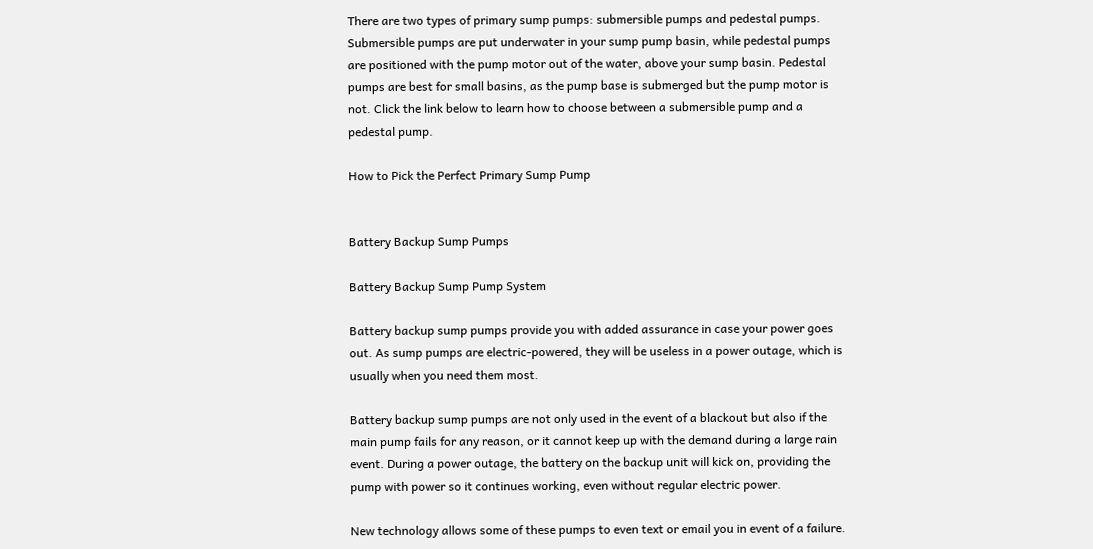There are two types of primary sump pumps: submersible pumps and pedestal pumps. Submersible pumps are put underwater in your sump pump basin, while pedestal pumps are positioned with the pump motor out of the water, above your sump basin. Pedestal pumps are best for small basins, as the pump base is submerged but the pump motor is not. Click the link below to learn how to choose between a submersible pump and a pedestal pump.

How to Pick the Perfect Primary Sump Pump


Battery Backup Sump Pumps

Battery Backup Sump Pump System

Battery backup sump pumps provide you with added assurance in case your power goes out. As sump pumps are electric-powered, they will be useless in a power outage, which is usually when you need them most.

Battery backup sump pumps are not only used in the event of a blackout but also if the main pump fails for any reason, or it cannot keep up with the demand during a large rain event. During a power outage, the battery on the backup unit will kick on, providing the pump with power so it continues working, even without regular electric power.

New technology allows some of these pumps to even text or email you in event of a failure.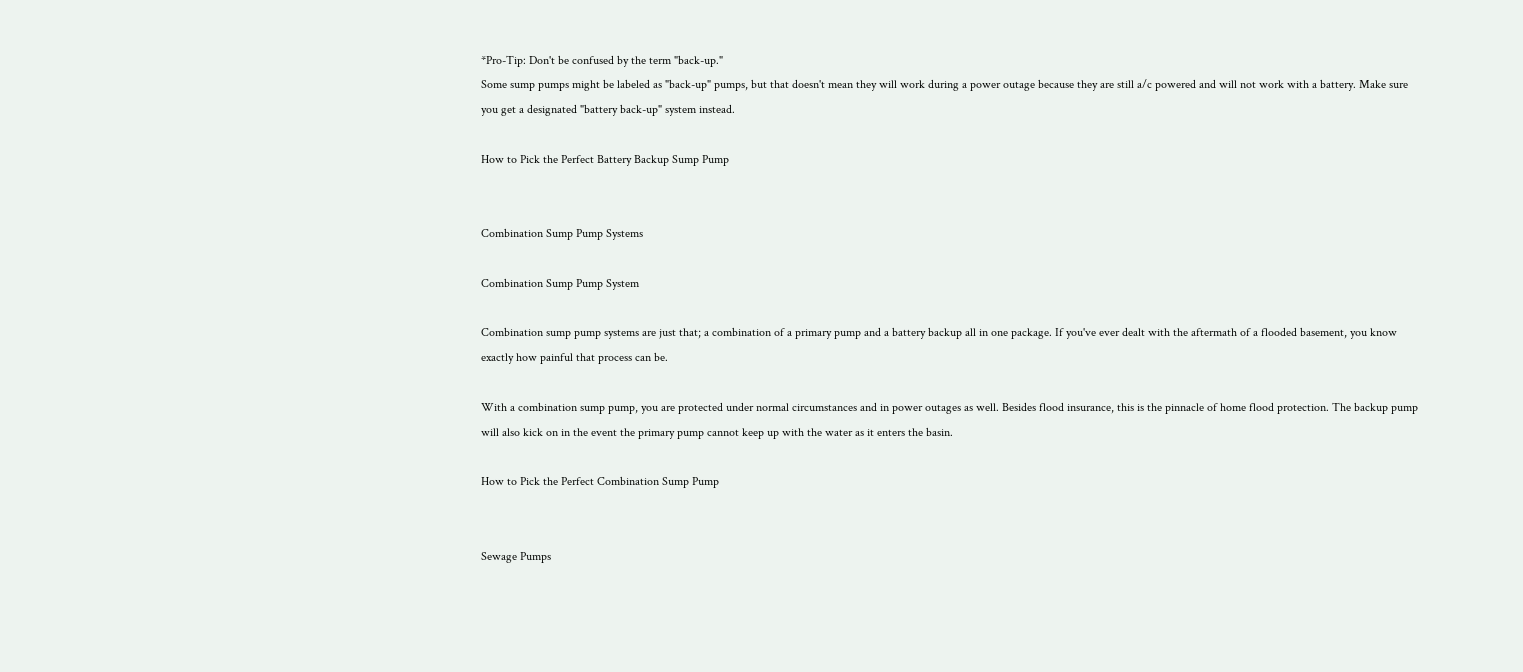*Pro-Tip: Don't be confused by the term "back-up."
Some sump pumps might be labeled as "back-up" pumps, but that doesn't mean they will work during a power outage because they are still a/c powered and will not work with a battery. Make sure you get a designated "battery back-up" system instead.

How to Pick the Perfect Battery Backup Sump Pump


Combination Sump Pump Systems

Combination Sump Pump System

Combination sump pump systems are just that; a combination of a primary pump and a battery backup all in one package. If you've ever dealt with the aftermath of a flooded basement, you know exactly how painful that process can be.

With a combination sump pump, you are protected under normal circumstances and in power outages as well. Besides flood insurance, this is the pinnacle of home flood protection. The backup pump will also kick on in the event the primary pump cannot keep up with the water as it enters the basin.

How to Pick the Perfect Combination Sump Pump


Sewage Pumps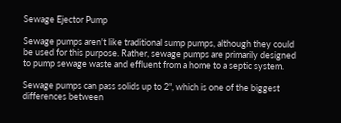Sewage Ejector Pump

Sewage pumps aren't like traditional sump pumps, although they could be used for this purpose. Rather, sewage pumps are primarily designed to pump sewage waste and effluent from a home to a septic system.

Sewage pumps can pass solids up to 2", which is one of the biggest differences between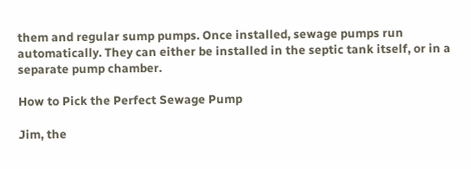them and regular sump pumps. Once installed, sewage pumps run automatically. They can either be installed in the septic tank itself, or in a separate pump chamber.

How to Pick the Perfect Sewage Pump

Jim, the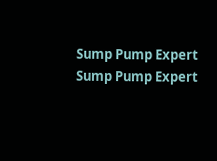Sump Pump Expert
Sump Pump Expert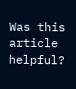Was this article helpful?